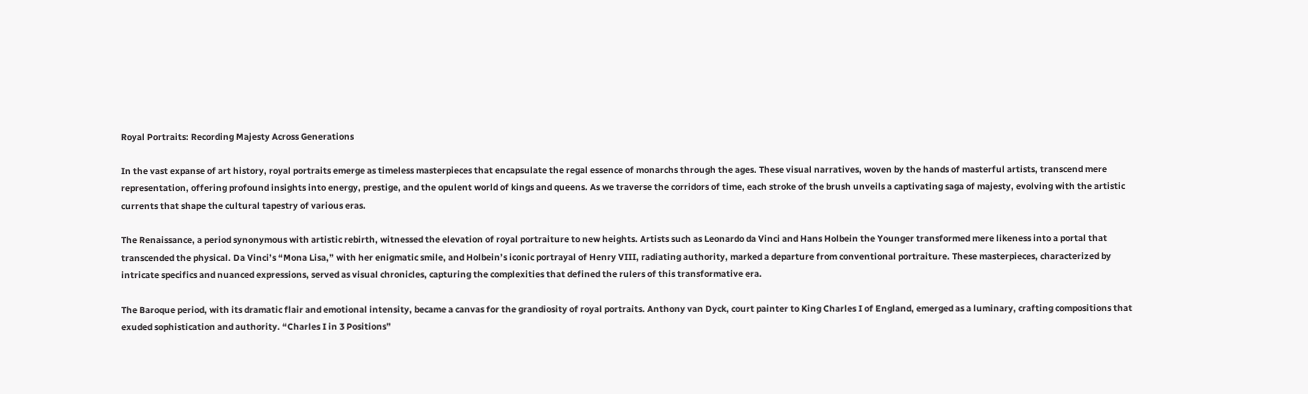Royal Portraits: Recording Majesty Across Generations

In the vast expanse of art history, royal portraits emerge as timeless masterpieces that encapsulate the regal essence of monarchs through the ages. These visual narratives, woven by the hands of masterful artists, transcend mere representation, offering profound insights into energy, prestige, and the opulent world of kings and queens. As we traverse the corridors of time, each stroke of the brush unveils a captivating saga of majesty, evolving with the artistic currents that shape the cultural tapestry of various eras.

The Renaissance, a period synonymous with artistic rebirth, witnessed the elevation of royal portraiture to new heights. Artists such as Leonardo da Vinci and Hans Holbein the Younger transformed mere likeness into a portal that transcended the physical. Da Vinci’s “Mona Lisa,” with her enigmatic smile, and Holbein’s iconic portrayal of Henry VIII, radiating authority, marked a departure from conventional portraiture. These masterpieces, characterized by intricate specifics and nuanced expressions, served as visual chronicles, capturing the complexities that defined the rulers of this transformative era.

The Baroque period, with its dramatic flair and emotional intensity, became a canvas for the grandiosity of royal portraits. Anthony van Dyck, court painter to King Charles I of England, emerged as a luminary, crafting compositions that exuded sophistication and authority. “Charles I in 3 Positions”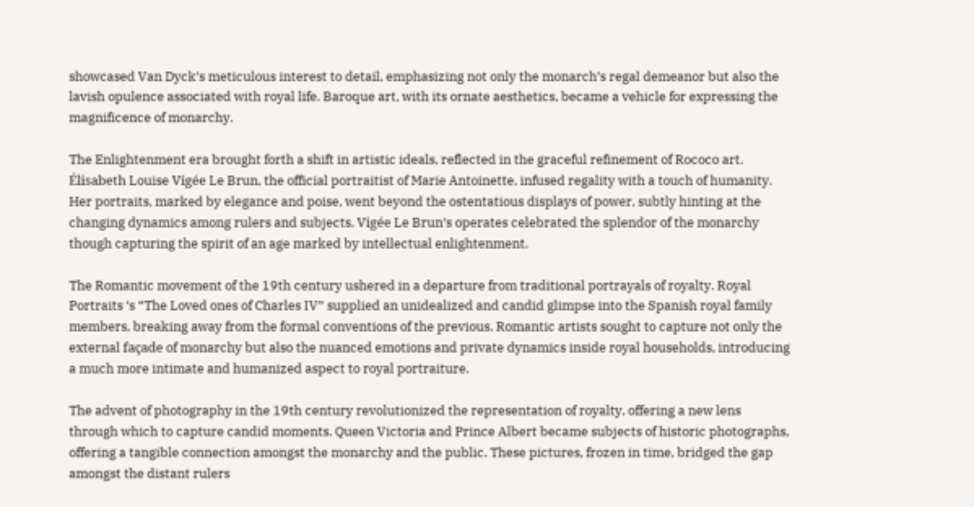showcased Van Dyck’s meticulous interest to detail, emphasizing not only the monarch’s regal demeanor but also the lavish opulence associated with royal life. Baroque art, with its ornate aesthetics, became a vehicle for expressing the magnificence of monarchy.

The Enlightenment era brought forth a shift in artistic ideals, reflected in the graceful refinement of Rococo art. Élisabeth Louise Vigée Le Brun, the official portraitist of Marie Antoinette, infused regality with a touch of humanity. Her portraits, marked by elegance and poise, went beyond the ostentatious displays of power, subtly hinting at the changing dynamics among rulers and subjects. Vigée Le Brun’s operates celebrated the splendor of the monarchy though capturing the spirit of an age marked by intellectual enlightenment.

The Romantic movement of the 19th century ushered in a departure from traditional portrayals of royalty. Royal Portraits ‘s “The Loved ones of Charles IV” supplied an unidealized and candid glimpse into the Spanish royal family members, breaking away from the formal conventions of the previous. Romantic artists sought to capture not only the external façade of monarchy but also the nuanced emotions and private dynamics inside royal households, introducing a much more intimate and humanized aspect to royal portraiture.

The advent of photography in the 19th century revolutionized the representation of royalty, offering a new lens through which to capture candid moments. Queen Victoria and Prince Albert became subjects of historic photographs, offering a tangible connection amongst the monarchy and the public. These pictures, frozen in time, bridged the gap amongst the distant rulers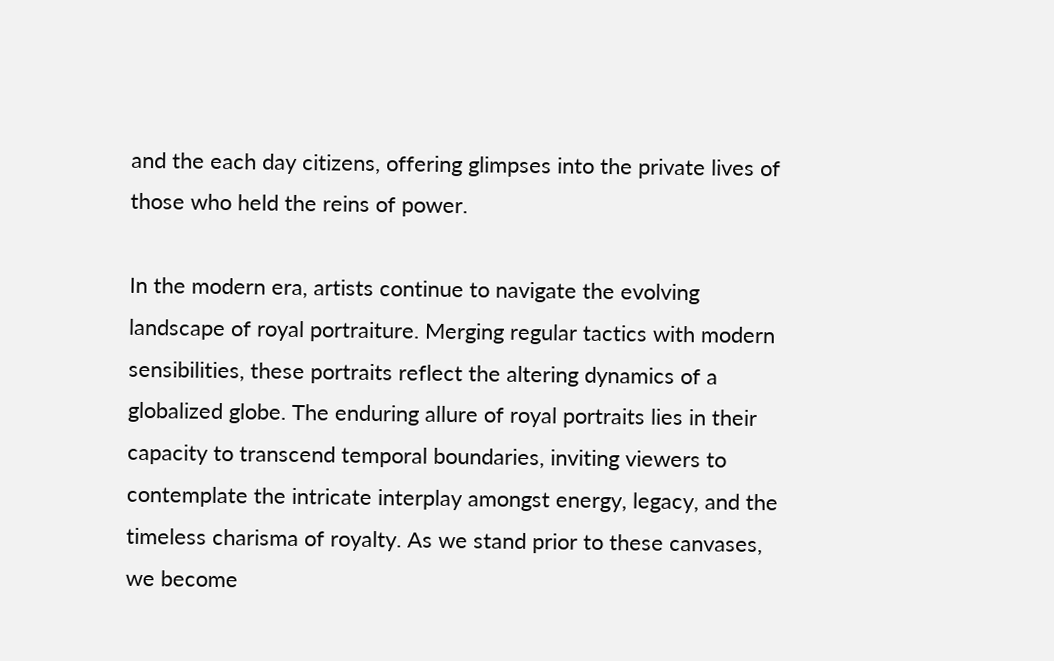and the each day citizens, offering glimpses into the private lives of those who held the reins of power.

In the modern era, artists continue to navigate the evolving landscape of royal portraiture. Merging regular tactics with modern sensibilities, these portraits reflect the altering dynamics of a globalized globe. The enduring allure of royal portraits lies in their capacity to transcend temporal boundaries, inviting viewers to contemplate the intricate interplay amongst energy, legacy, and the timeless charisma of royalty. As we stand prior to these canvases, we become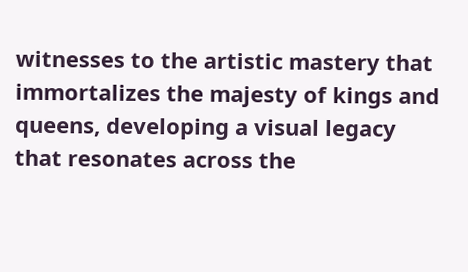witnesses to the artistic mastery that immortalizes the majesty of kings and queens, developing a visual legacy that resonates across the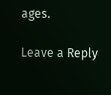ages.

Leave a Reply